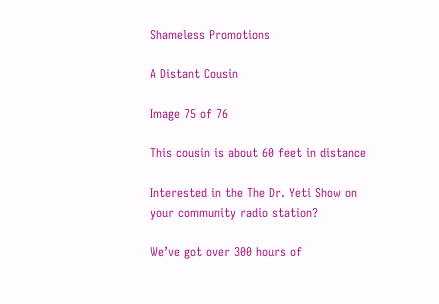Shameless Promotions

A Distant Cousin

Image 75 of 76

This cousin is about 60 feet in distance

Interested in the The Dr. Yeti Show on your community radio station?

We’ve got over 300 hours of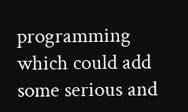programming which could add some serious and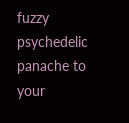fuzzy psychedelic panache to your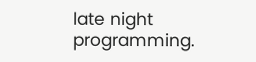late night programming.